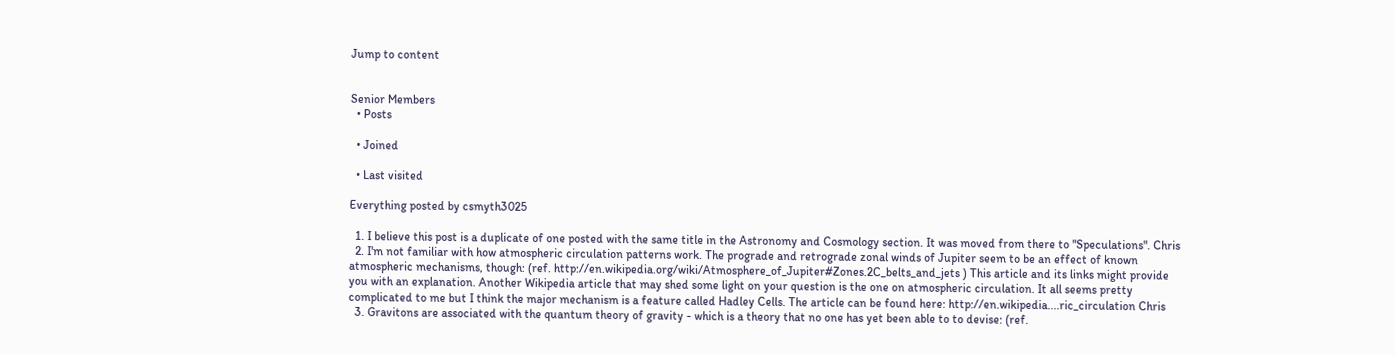Jump to content


Senior Members
  • Posts

  • Joined

  • Last visited

Everything posted by csmyth3025

  1. I believe this post is a duplicate of one posted with the same title in the Astronomy and Cosmology section. It was moved from there to "Speculations". Chris
  2. I'm not familiar with how atmospheric circulation patterns work. The prograde and retrograde zonal winds of Jupiter seem to be an effect of known atmospheric mechanisms, though: (ref. http://en.wikipedia.org/wiki/Atmosphere_of_Jupiter#Zones.2C_belts_and_jets ) This article and its links might provide you with an explanation. Another Wikipedia article that may shed some light on your question is the one on atmospheric circulation. It all seems pretty complicated to me but I think the major mechanism is a feature called Hadley Cells. The article can be found here: http://en.wikipedia....ric_circulation Chris
  3. Gravitons are associated with the quantum theory of gravity - which is a theory that no one has yet been able to to devise: (ref.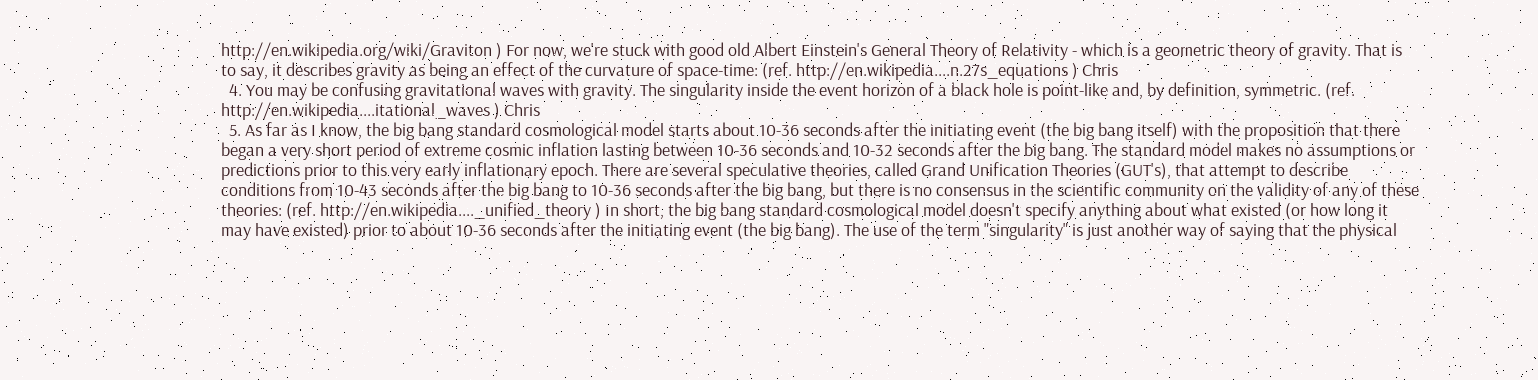http://en.wikipedia.org/wiki/Graviton ) For now, we're stuck with good old Albert Einstein's General Theory of Relativity - which is a geometric theory of gravity. That is to say, it describes gravity as being an effect of the curvature of space-time: (ref. http://en.wikipedia....n.27s_equations ) Chris
  4. You may be confusing gravitational waves with gravity. The singularity inside the event horizon of a black hole is point-like and, by definition, symmetric. (ref. http://en.wikipedia....itational_waves ) Chris
  5. As far as I know, the big bang standard cosmological model starts about 10-36 seconds after the initiating event (the big bang itself) with the proposition that there began a very short period of extreme cosmic inflation lasting between 10-36 seconds and 10-32 seconds after the big bang. The standard model makes no assumptions or predictions prior to this very early inflationary epoch. There are several speculative theories, called Grand Unification Theories (GUT's), that attempt to describe conditions from 10-43 seconds after the big bang to 10-36 seconds after the big bang, but there is no consensus in the scientific community on the validity of any of these theories: (ref. http://en.wikipedia...._unified_theory ) In short, the big bang standard cosmological model doesn't specify anything about what existed (or how long it may have existed) prior to about 10-36 seconds after the initiating event (the big bang). The use of the term "singularity" is just another way of saying that the physical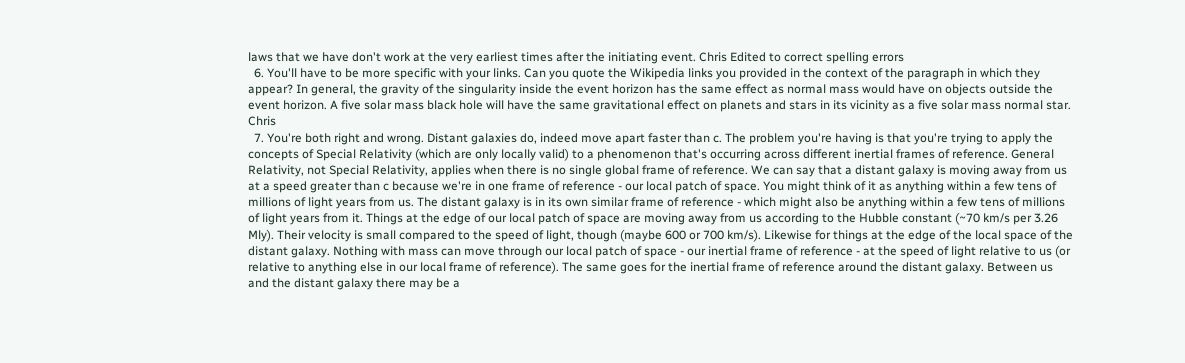laws that we have don't work at the very earliest times after the initiating event. Chris Edited to correct spelling errors
  6. You'll have to be more specific with your links. Can you quote the Wikipedia links you provided in the context of the paragraph in which they appear? In general, the gravity of the singularity inside the event horizon has the same effect as normal mass would have on objects outside the event horizon. A five solar mass black hole will have the same gravitational effect on planets and stars in its vicinity as a five solar mass normal star. Chris
  7. You're both right and wrong. Distant galaxies do, indeed move apart faster than c. The problem you're having is that you're trying to apply the concepts of Special Relativity (which are only locally valid) to a phenomenon that's occurring across different inertial frames of reference. General Relativity, not Special Relativity, applies when there is no single global frame of reference. We can say that a distant galaxy is moving away from us at a speed greater than c because we're in one frame of reference - our local patch of space. You might think of it as anything within a few tens of millions of light years from us. The distant galaxy is in its own similar frame of reference - which might also be anything within a few tens of millions of light years from it. Things at the edge of our local patch of space are moving away from us according to the Hubble constant (~70 km/s per 3.26 Mly). Their velocity is small compared to the speed of light, though (maybe 600 or 700 km/s). Likewise for things at the edge of the local space of the distant galaxy. Nothing with mass can move through our local patch of space - our inertial frame of reference - at the speed of light relative to us (or relative to anything else in our local frame of reference). The same goes for the inertial frame of reference around the distant galaxy. Between us and the distant galaxy there may be a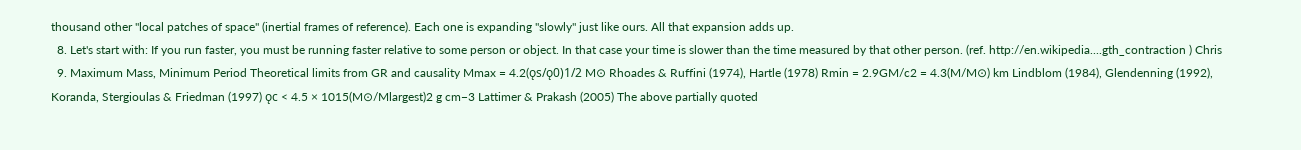thousand other "local patches of space" (inertial frames of reference). Each one is expanding "slowly" just like ours. All that expansion adds up.
  8. Let's start with: If you run faster, you must be running faster relative to some person or object. In that case your time is slower than the time measured by that other person. (ref. http://en.wikipedia....gth_contraction ) Chris
  9. Maximum Mass, Minimum Period Theoretical limits from GR and causality Mmax = 4.2(ǫs/ǫ0)1/2 M⊙ Rhoades & Ruffini (1974), Hartle (1978) Rmin = 2.9GM/c2 = 4.3(M/M⊙) km Lindblom (1984), Glendenning (1992), Koranda, Stergioulas & Friedman (1997) ǫc < 4.5 × 1015(M⊙/Mlargest)2 g cm−3 Lattimer & Prakash (2005) The above partially quoted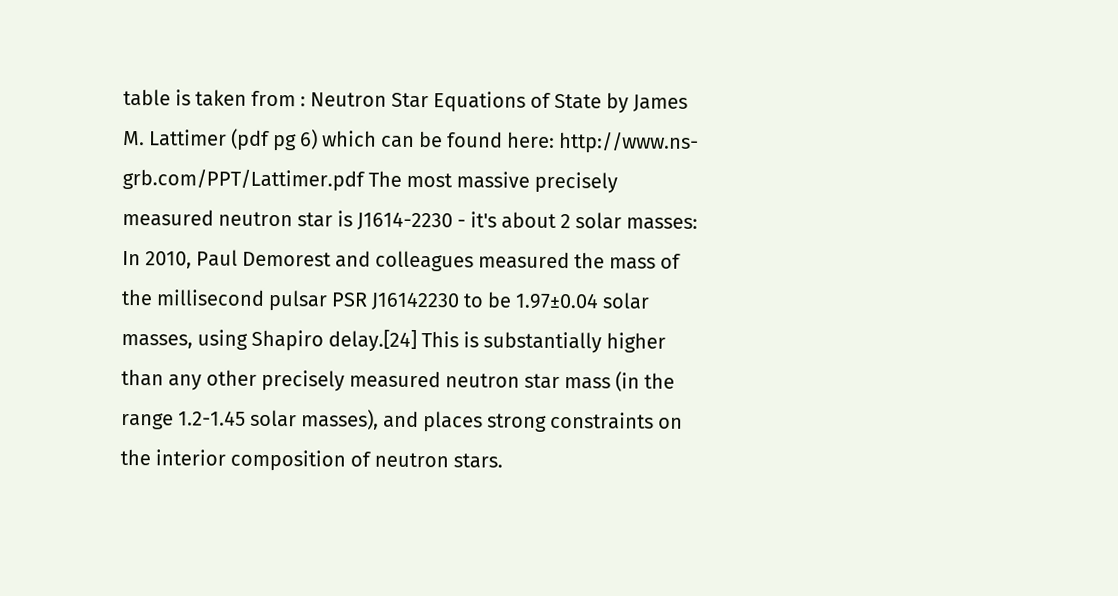table is taken from : Neutron Star Equations of State by James M. Lattimer (pdf pg 6) which can be found here: http://www.ns-grb.com/PPT/Lattimer.pdf The most massive precisely measured neutron star is J1614-2230 - it's about 2 solar masses: In 2010, Paul Demorest and colleagues measured the mass of the millisecond pulsar PSR J16142230 to be 1.97±0.04 solar masses, using Shapiro delay.[24] This is substantially higher than any other precisely measured neutron star mass (in the range 1.2-1.45 solar masses), and places strong constraints on the interior composition of neutron stars.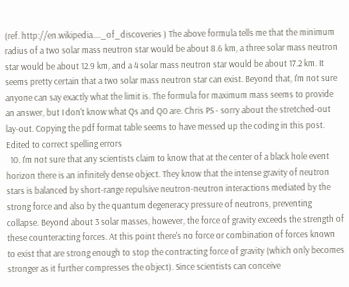(ref. http://en.wikipedia...._of_discoveries ) The above formula tells me that the minimum radius of a two solar mass neutron star would be about 8.6 km, a three solar mass neutron star would be about 12.9 km, and a 4 solar mass neutron star would be about 17.2 km. It seems pretty certain that a two solar mass neutron star can exist. Beyond that, I'm not sure anyone can say exactly what the limit is. The formula for maximum mass seems to provide an answer, but I don't know what Qs and Q0 are. Chris PS - sorry about the stretched-out lay-out. Copying the pdf format table seems to have messed up the coding in this post. Edited to correct spelling errors
  10. I'm not sure that any scientists claim to know that at the center of a black hole event horizon there is an infinitely dense object. They know that the intense gravity of neutron stars is balanced by short-range repulsive neutron-neutron interactions mediated by the strong force and also by the quantum degeneracy pressure of neutrons, preventing collapse. Beyond about 3 solar masses, however, the force of gravity exceeds the strength of these counteracting forces. At this point there's no force or combination of forces known to exist that are strong enough to stop the contracting force of gravity (which only becomes stronger as it further compresses the object). Since scientists can conceive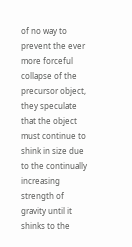of no way to prevent the ever more forceful collapse of the precursor object, they speculate that the object must continue to shink in size due to the continually increasing strength of gravity until it shinks to the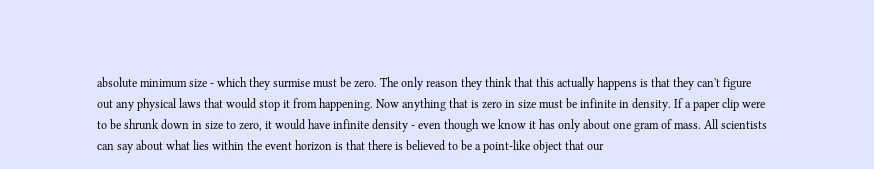absolute minimum size - which they surmise must be zero. The only reason they think that this actually happens is that they can't figure out any physical laws that would stop it from happening. Now anything that is zero in size must be infinite in density. If a paper clip were to be shrunk down in size to zero, it would have infinite density - even though we know it has only about one gram of mass. All scientists can say about what lies within the event horizon is that there is believed to be a point-like object that our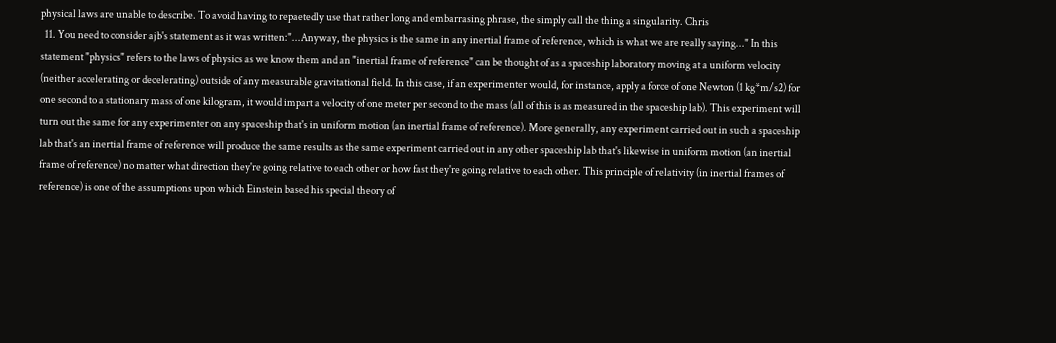physical laws are unable to describe. To avoid having to repaetedly use that rather long and embarrasing phrase, the simply call the thing a singularity. Chris
  11. You need to consider ajb's statement as it was written:"...Anyway, the physics is the same in any inertial frame of reference, which is what we are really saying..." In this statement "physics" refers to the laws of physics as we know them and an "inertial frame of reference" can be thought of as a spaceship laboratory moving at a uniform velocity (neither accelerating or decelerating) outside of any measurable gravitational field. In this case, if an experimenter would, for instance, apply a force of one Newton (1 kg*m/s2) for one second to a stationary mass of one kilogram, it would impart a velocity of one meter per second to the mass (all of this is as measured in the spaceship lab). This experiment will turn out the same for any experimenter on any spaceship that's in uniform motion (an inertial frame of reference). More generally, any experiment carried out in such a spaceship lab that's an inertial frame of reference will produce the same results as the same experiment carried out in any other spaceship lab that's likewise in uniform motion (an inertial frame of reference) no matter what direction they're going relative to each other or how fast they're going relative to each other. This principle of relativity (in inertial frames of reference) is one of the assumptions upon which Einstein based his special theory of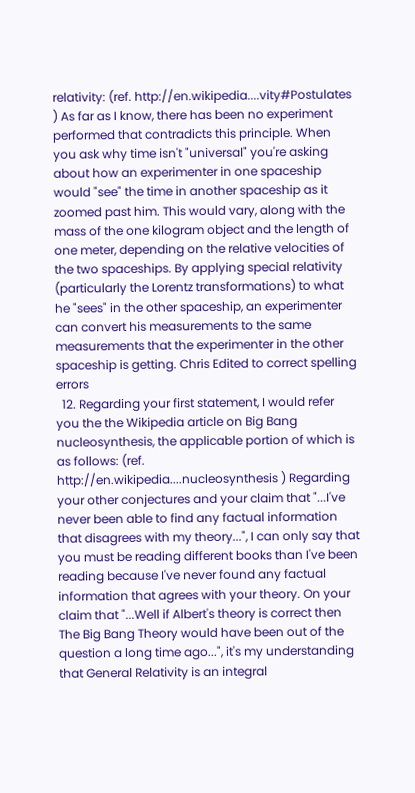relativity: (ref. http://en.wikipedia....vity#Postulates ) As far as I know, there has been no experiment performed that contradicts this principle. When you ask why time isn't "universal" you're asking about how an experimenter in one spaceship would "see" the time in another spaceship as it zoomed past him. This would vary, along with the mass of the one kilogram object and the length of one meter, depending on the relative velocities of the two spaceships. By applying special relativity (particularly the Lorentz transformations) to what he "sees" in the other spaceship, an experimenter can convert his measurements to the same measurements that the experimenter in the other spaceship is getting. Chris Edited to correct spelling errors
  12. Regarding your first statement, I would refer you the the Wikipedia article on Big Bang nucleosynthesis, the applicable portion of which is as follows: (ref. http://en.wikipedia....nucleosynthesis ) Regarding your other conjectures and your claim that "...I've never been able to find any factual information that disagrees with my theory...", I can only say that you must be reading different books than I've been reading because I've never found any factual information that agrees with your theory. On your claim that "...Well if Albert's theory is correct then The Big Bang Theory would have been out of the question a long time ago...", it's my understanding that General Relativity is an integral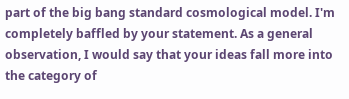part of the big bang standard cosmological model. I'm completely baffled by your statement. As a general observation, I would say that your ideas fall more into the category of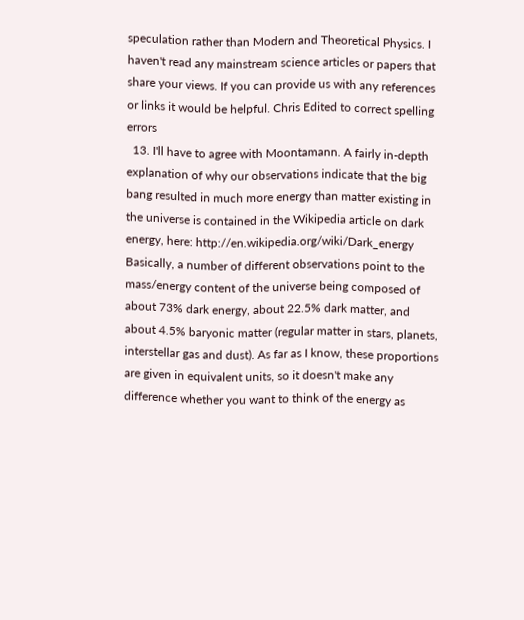speculation rather than Modern and Theoretical Physics. I haven't read any mainstream science articles or papers that share your views. If you can provide us with any references or links it would be helpful. Chris Edited to correct spelling errors
  13. I'll have to agree with Moontamann. A fairly in-depth explanation of why our observations indicate that the big bang resulted in much more energy than matter existing in the universe is contained in the Wikipedia article on dark energy, here: http://en.wikipedia.org/wiki/Dark_energy Basically, a number of different observations point to the mass/energy content of the universe being composed of about 73% dark energy, about 22.5% dark matter, and about 4.5% baryonic matter (regular matter in stars, planets, interstellar gas and dust). As far as I know, these proportions are given in equivalent units, so it doesn't make any difference whether you want to think of the energy as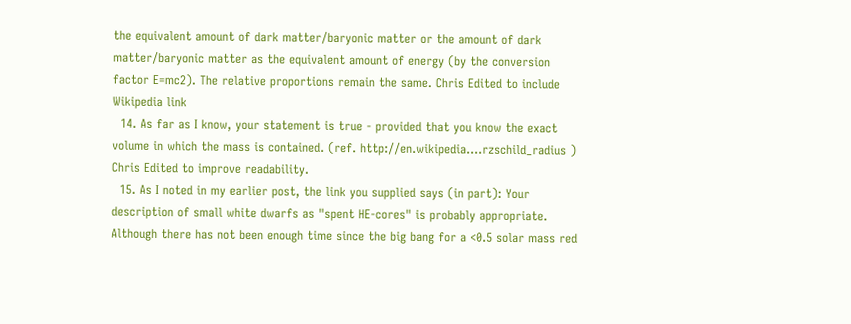the equivalent amount of dark matter/baryonic matter or the amount of dark matter/baryonic matter as the equivalent amount of energy (by the conversion factor E=mc2). The relative proportions remain the same. Chris Edited to include Wikipedia link
  14. As far as I know, your statement is true - provided that you know the exact volume in which the mass is contained. (ref. http://en.wikipedia....rzschild_radius ) Chris Edited to improve readability.
  15. As I noted in my earlier post, the link you supplied says (in part): Your description of small white dwarfs as "spent HE-cores" is probably appropriate. Although there has not been enough time since the big bang for a <0.5 solar mass red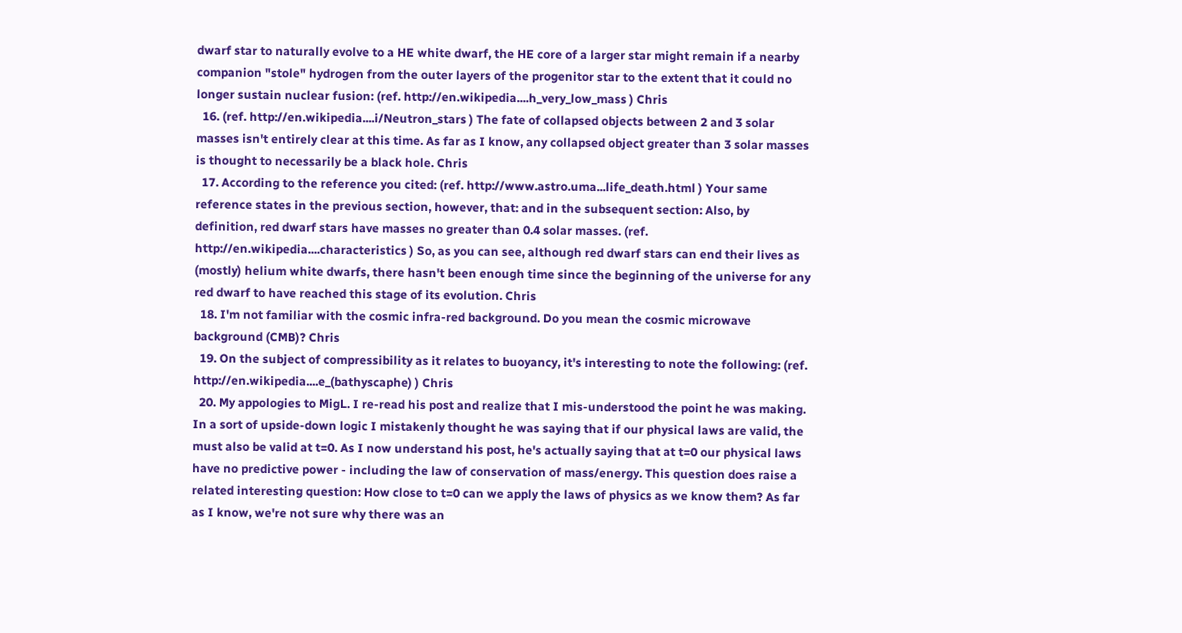dwarf star to naturally evolve to a HE white dwarf, the HE core of a larger star might remain if a nearby companion "stole" hydrogen from the outer layers of the progenitor star to the extent that it could no longer sustain nuclear fusion: (ref. http://en.wikipedia....h_very_low_mass ) Chris
  16. (ref. http://en.wikipedia....i/Neutron_stars ) The fate of collapsed objects between 2 and 3 solar masses isn't entirely clear at this time. As far as I know, any collapsed object greater than 3 solar masses is thought to necessarily be a black hole. Chris
  17. According to the reference you cited: (ref. http://www.astro.uma...life_death.html ) Your same reference states in the previous section, however, that: and in the subsequent section: Also, by definition, red dwarf stars have masses no greater than 0.4 solar masses. (ref. http://en.wikipedia....characteristics ) So, as you can see, although red dwarf stars can end their lives as (mostly) helium white dwarfs, there hasn't been enough time since the beginning of the universe for any red dwarf to have reached this stage of its evolution. Chris
  18. I'm not familiar with the cosmic infra-red background. Do you mean the cosmic microwave background (CMB)? Chris
  19. On the subject of compressibility as it relates to buoyancy, it's interesting to note the following: (ref. http://en.wikipedia....e_(bathyscaphe) ) Chris
  20. My appologies to MigL. I re-read his post and realize that I mis-understood the point he was making. In a sort of upside-down logic I mistakenly thought he was saying that if our physical laws are valid, the must also be valid at t=0. As I now understand his post, he's actually saying that at t=0 our physical laws have no predictive power - including the law of conservation of mass/energy. This question does raise a related interesting question: How close to t=0 can we apply the laws of physics as we know them? As far as I know, we're not sure why there was an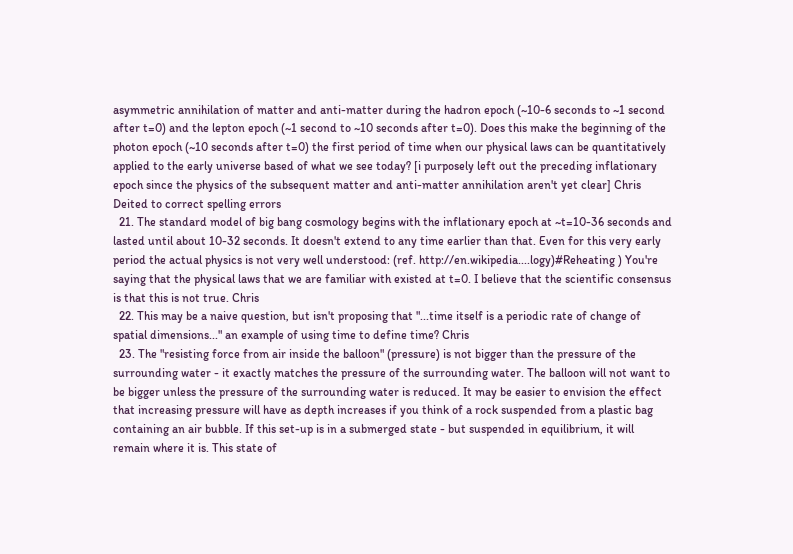asymmetric annihilation of matter and anti-matter during the hadron epoch (~10-6 seconds to ~1 second after t=0) and the lepton epoch (~1 second to ~10 seconds after t=0). Does this make the beginning of the photon epoch (~10 seconds after t=0) the first period of time when our physical laws can be quantitatively applied to the early universe based of what we see today? [i purposely left out the preceding inflationary epoch since the physics of the subsequent matter and anti-matter annihilation aren't yet clear] Chris Deited to correct spelling errors
  21. The standard model of big bang cosmology begins with the inflationary epoch at ~t=10-36 seconds and lasted until about 10-32 seconds. It doesn't extend to any time earlier than that. Even for this very early period the actual physics is not very well understood: (ref. http://en.wikipedia....logy)#Reheating ) You're saying that the physical laws that we are familiar with existed at t=0. I believe that the scientific consensus is that this is not true. Chris
  22. This may be a naive question, but isn't proposing that "...time itself is a periodic rate of change of spatial dimensions..." an example of using time to define time? Chris
  23. The "resisting force from air inside the balloon" (pressure) is not bigger than the pressure of the surrounding water - it exactly matches the pressure of the surrounding water. The balloon will not want to be bigger unless the pressure of the surrounding water is reduced. It may be easier to envision the effect that increasing pressure will have as depth increases if you think of a rock suspended from a plastic bag containing an air bubble. If this set-up is in a submerged state - but suspended in equilibrium, it will remain where it is. This state of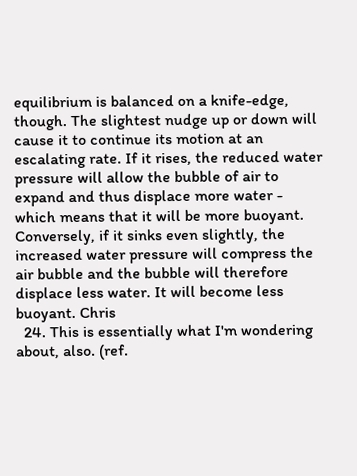equilibrium is balanced on a knife-edge, though. The slightest nudge up or down will cause it to continue its motion at an escalating rate. If it rises, the reduced water pressure will allow the bubble of air to expand and thus displace more water - which means that it will be more buoyant. Conversely, if it sinks even slightly, the increased water pressure will compress the air bubble and the bubble will therefore displace less water. It will become less buoyant. Chris
  24. This is essentially what I'm wondering about, also. (ref.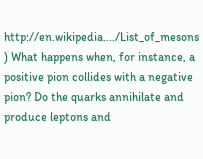http://en.wikipedia..../List_of_mesons ) What happens when, for instance, a positive pion collides with a negative pion? Do the quarks annihilate and produce leptons and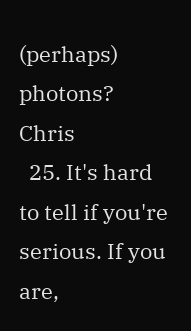(perhaps) photons? Chris
  25. It's hard to tell if you're serious. If you are,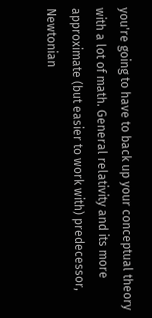you're going to have to back up your conceptual theory with a lot of math. General relativity and its more approximate (but easier to work with) predecessor, Newtonian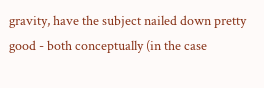gravity, have the subject nailed down pretty good - both conceptually (in the case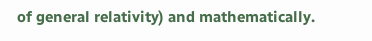of general relativity) and mathematically.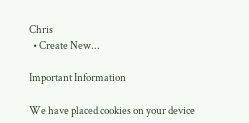Chris
  • Create New...

Important Information

We have placed cookies on your device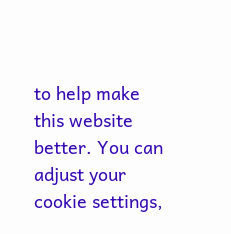to help make this website better. You can adjust your cookie settings,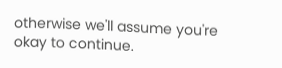otherwise we'll assume you're okay to continue.